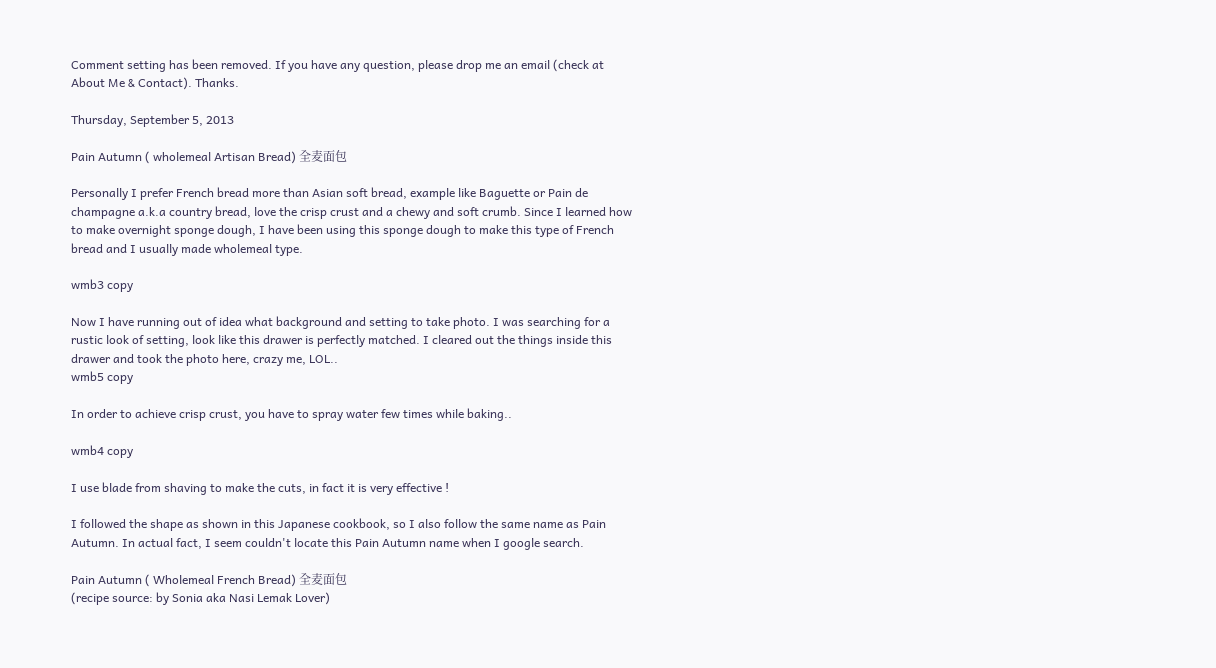Comment setting has been removed. If you have any question, please drop me an email (check at About Me & Contact). Thanks.

Thursday, September 5, 2013

Pain Autumn ( wholemeal Artisan Bread) 全麦面包

Personally I prefer French bread more than Asian soft bread, example like Baguette or Pain de champagne a.k.a country bread, love the crisp crust and a chewy and soft crumb. Since I learned how to make overnight sponge dough, I have been using this sponge dough to make this type of French bread and I usually made wholemeal type.

wmb3 copy

Now I have running out of idea what background and setting to take photo. I was searching for a rustic look of setting, look like this drawer is perfectly matched. I cleared out the things inside this drawer and took the photo here, crazy me, LOL..
wmb5 copy

In order to achieve crisp crust, you have to spray water few times while baking..

wmb4 copy

I use blade from shaving to make the cuts, in fact it is very effective !

I followed the shape as shown in this Japanese cookbook, so I also follow the same name as Pain Autumn. In actual fact, I seem couldn't locate this Pain Autumn name when I google search.

Pain Autumn ( Wholemeal French Bread) 全麦面包
(recipe source: by Sonia aka Nasi Lemak Lover)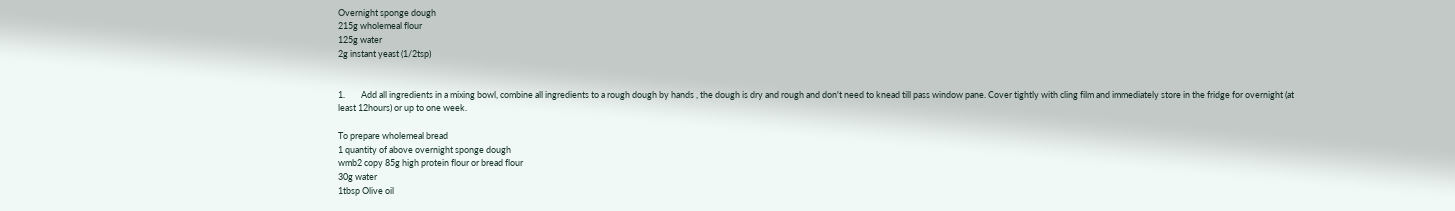Overnight sponge dough
215g wholemeal flour
125g water
2g instant yeast (1/2tsp)


1.        Add all ingredients in a mixing bowl, combine all ingredients to a rough dough by hands , the dough is dry and rough and don't need to knead till pass window pane. Cover tightly with cling film and immediately store in the fridge for overnight (at least 12hours) or up to one week.

To prepare wholemeal bread
1 quantity of above overnight sponge dough
wmb2 copy 85g high protein flour or bread flour
30g water
1tbsp Olive oil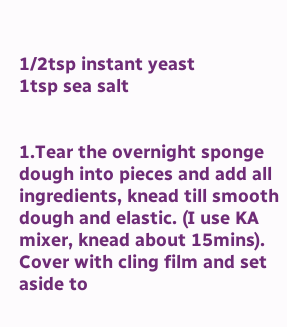1/2tsp instant yeast
1tsp sea salt


1.Tear the overnight sponge dough into pieces and add all ingredients, knead till smooth dough and elastic. (I use KA mixer, knead about 15mins). Cover with cling film and set aside to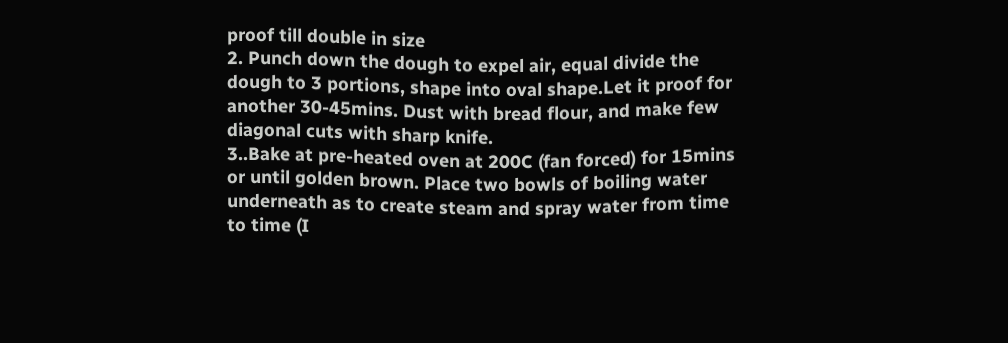proof till double in size
2. Punch down the dough to expel air, equal divide the dough to 3 portions, shape into oval shape.Let it proof for another 30-45mins. Dust with bread flour, and make few diagonal cuts with sharp knife.
3..Bake at pre-heated oven at 200C (fan forced) for 15mins or until golden brown. Place two bowls of boiling water underneath as to create steam and spray water from time to time (I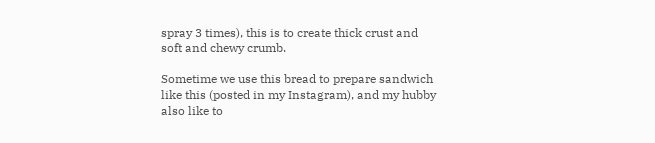spray 3 times), this is to create thick crust and soft and chewy crumb.

Sometime we use this bread to prepare sandwich like this (posted in my Instagram), and my hubby also like to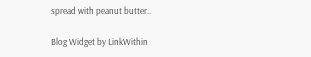spread with peanut butter..

Blog Widget by LinkWithin